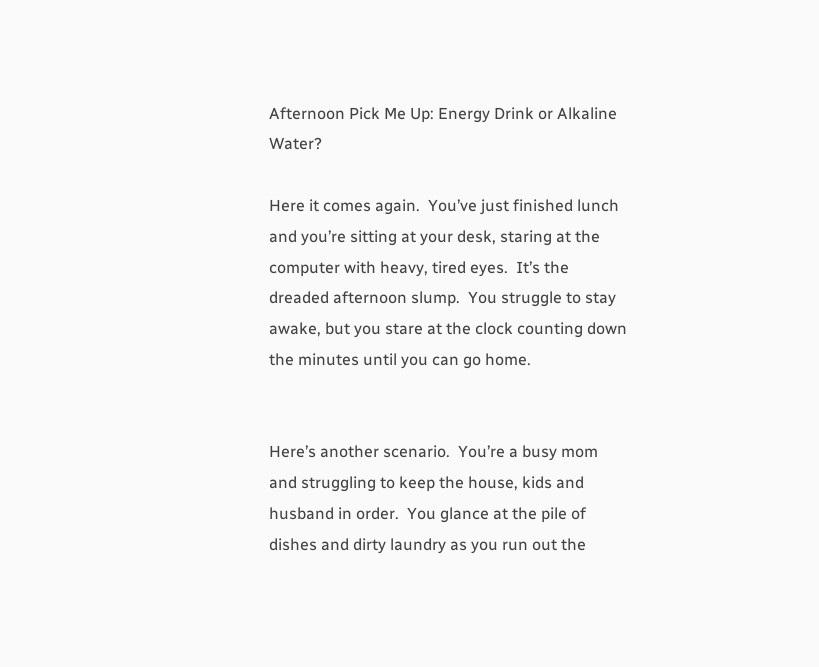Afternoon Pick Me Up: Energy Drink or Alkaline Water?

Here it comes again.  You’ve just finished lunch and you’re sitting at your desk, staring at the computer with heavy, tired eyes.  It’s the dreaded afternoon slump.  You struggle to stay awake, but you stare at the clock counting down the minutes until you can go home.


Here’s another scenario.  You’re a busy mom and struggling to keep the house, kids and husband in order.  You glance at the pile of dishes and dirty laundry as you run out the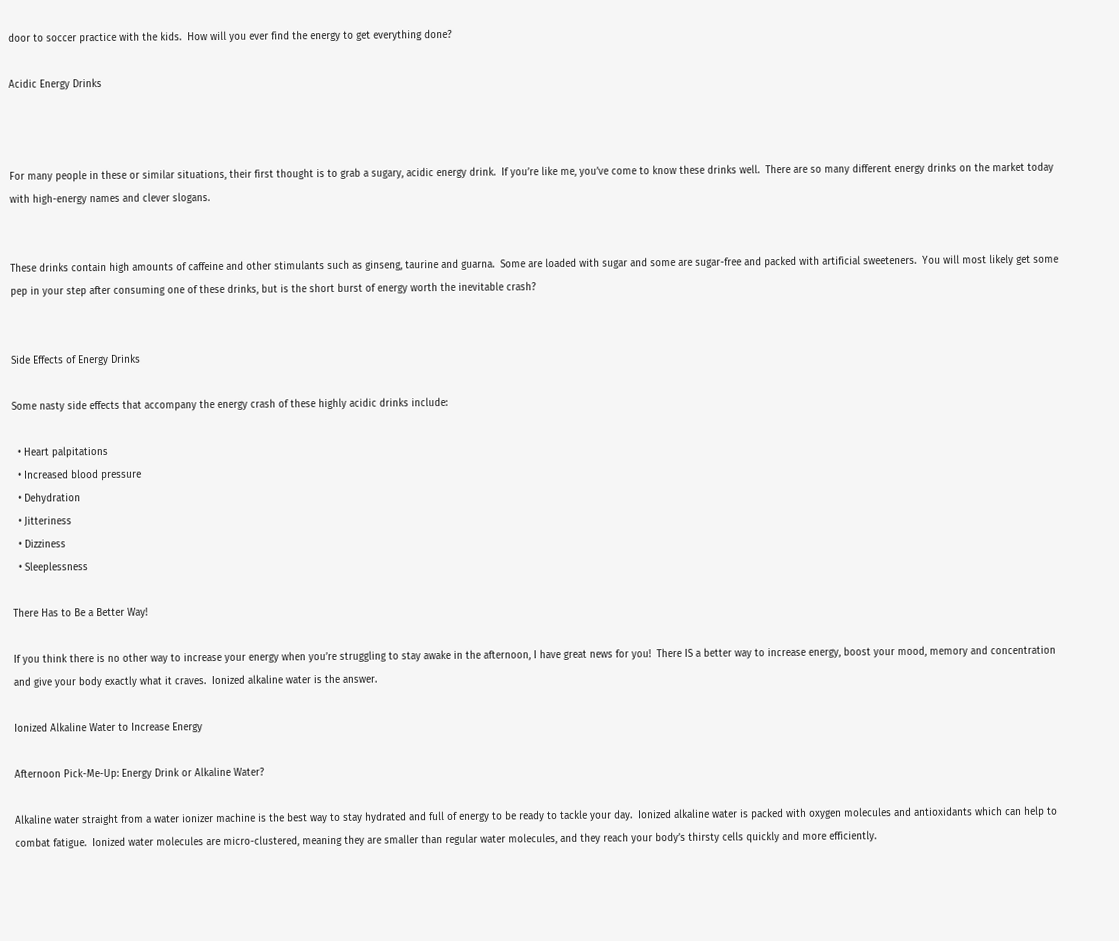door to soccer practice with the kids.  How will you ever find the energy to get everything done?

Acidic Energy Drinks



For many people in these or similar situations, their first thought is to grab a sugary, acidic energy drink.  If you’re like me, you’ve come to know these drinks well.  There are so many different energy drinks on the market today with high-energy names and clever slogans.


These drinks contain high amounts of caffeine and other stimulants such as ginseng, taurine and guarna.  Some are loaded with sugar and some are sugar-free and packed with artificial sweeteners.  You will most likely get some pep in your step after consuming one of these drinks, but is the short burst of energy worth the inevitable crash?


Side Effects of Energy Drinks

Some nasty side effects that accompany the energy crash of these highly acidic drinks include:

  • Heart palpitations
  • Increased blood pressure
  • Dehydration
  • Jitteriness
  • Dizziness
  • Sleeplessness

There Has to Be a Better Way!

If you think there is no other way to increase your energy when you’re struggling to stay awake in the afternoon, I have great news for you!  There IS a better way to increase energy, boost your mood, memory and concentration and give your body exactly what it craves.  Ionized alkaline water is the answer.

Ionized Alkaline Water to Increase Energy

Afternoon Pick-Me-Up: Energy Drink or Alkaline Water?

Alkaline water straight from a water ionizer machine is the best way to stay hydrated and full of energy to be ready to tackle your day.  Ionized alkaline water is packed with oxygen molecules and antioxidants which can help to combat fatigue.  Ionized water molecules are micro-clustered, meaning they are smaller than regular water molecules, and they reach your body’s thirsty cells quickly and more efficiently.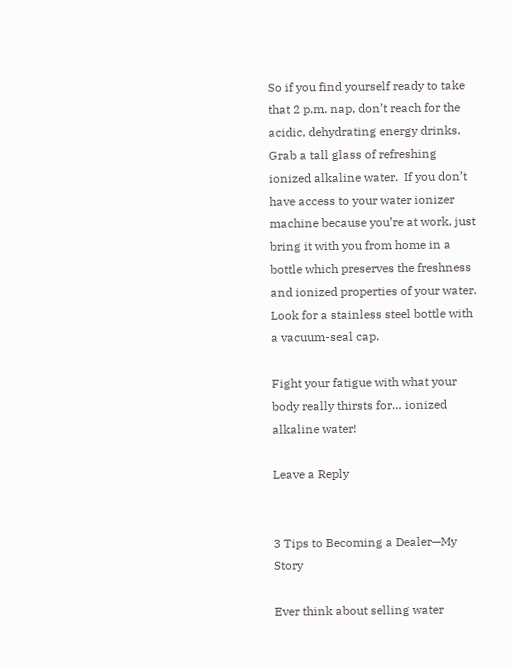So if you find yourself ready to take that 2 p.m. nap, don’t reach for the acidic, dehydrating energy drinks.  Grab a tall glass of refreshing ionized alkaline water.  If you don’t have access to your water ionizer machine because you’re at work, just bring it with you from home in a bottle which preserves the freshness and ionized properties of your water.  Look for a stainless steel bottle with a vacuum-seal cap.

Fight your fatigue with what your body really thirsts for… ionized alkaline water!

Leave a Reply


3 Tips to Becoming a Dealer—My Story

Ever think about selling water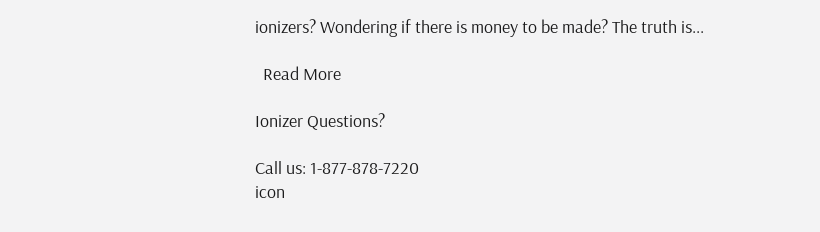ionizers? Wondering if there is money to be made? The truth is...

  Read More

Ionizer Questions?

Call us: 1-877-878-7220
icon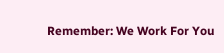Remember: We Work For You